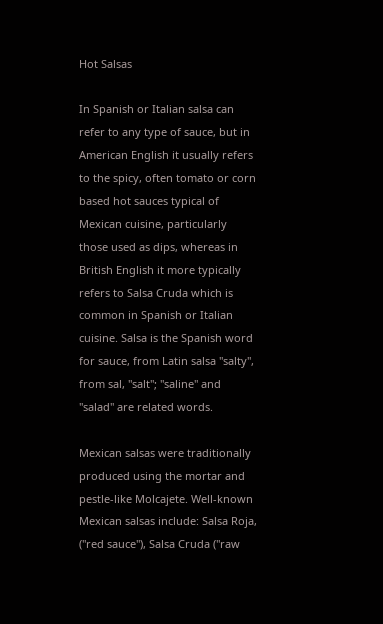Hot Salsas

In Spanish or Italian salsa can refer to any type of sauce, but in American English it usually refers to the spicy, often tomato or corn based hot sauces typical of Mexican cuisine, particularly those used as dips, whereas in British English it more typically refers to Salsa Cruda which is common in Spanish or Italian cuisine. Salsa is the Spanish word for sauce, from Latin salsa "salty", from sal, "salt"; "saline" and "salad" are related words.

Mexican salsas were traditionally produced using the mortar and pestle-like Molcajete. Well-known Mexican salsas include: Salsa Roja, ("red sauce"), Salsa Cruda ("raw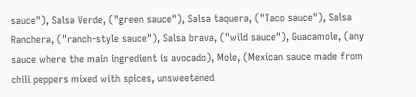sauce"), Salsa Verde, ("green sauce"), Salsa taquera, ("Taco sauce"), Salsa Ranchera, ("ranch-style sauce"), Salsa brava, ("wild sauce"), Guacamole, (any sauce where the main ingredient is avocado), Mole, (Mexican sauce made from chili peppers mixed with spices, unsweetened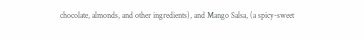chocolate, almonds, and other ingredients), and Mango Salsa, (a spicy-sweet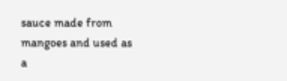sauce made from mangoes and used as a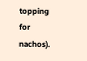topping for nachos).